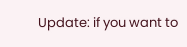Update: if you want to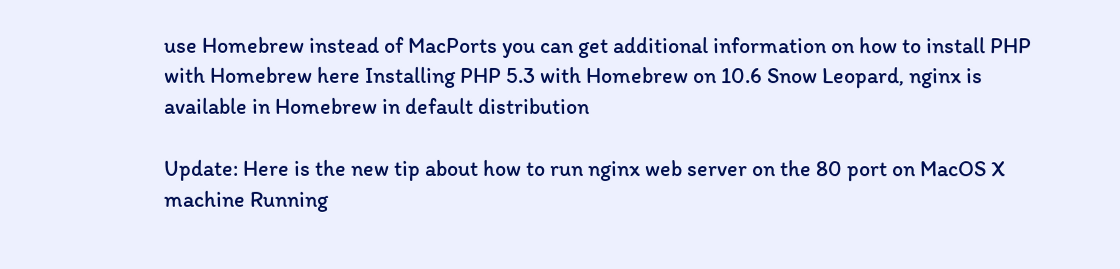use Homebrew instead of MacPorts you can get additional information on how to install PHP with Homebrew here Installing PHP 5.3 with Homebrew on 10.6 Snow Leopard, nginx is available in Homebrew in default distribution

Update: Here is the new tip about how to run nginx web server on the 80 port on MacOS X machine Running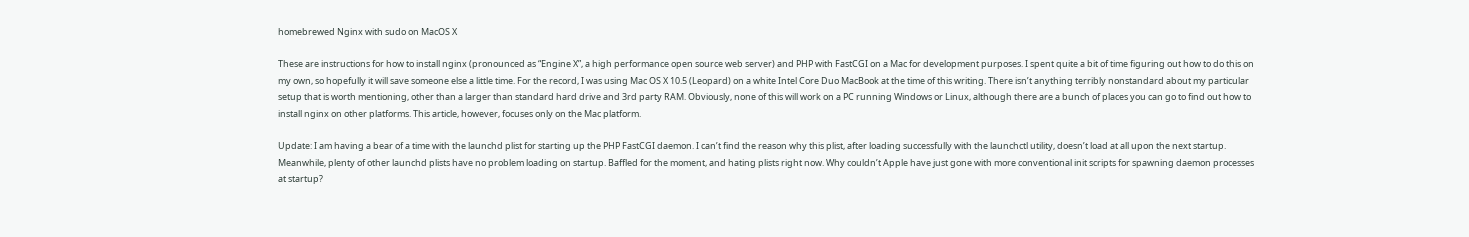homebrewed Nginx with sudo on MacOS X

These are instructions for how to install nginx (pronounced as “Engine X”, a high performance open source web server) and PHP with FastCGI on a Mac for development purposes. I spent quite a bit of time figuring out how to do this on my own, so hopefully it will save someone else a little time. For the record, I was using Mac OS X 10.5 (Leopard) on a white Intel Core Duo MacBook at the time of this writing. There isn’t anything terribly nonstandard about my particular setup that is worth mentioning, other than a larger than standard hard drive and 3rd party RAM. Obviously, none of this will work on a PC running Windows or Linux, although there are a bunch of places you can go to find out how to install nginx on other platforms. This article, however, focuses only on the Mac platform.

Update: I am having a bear of a time with the launchd plist for starting up the PHP FastCGI daemon. I can’t find the reason why this plist, after loading successfully with the launchctl utility, doesn’t load at all upon the next startup. Meanwhile, plenty of other launchd plists have no problem loading on startup. Baffled for the moment, and hating plists right now. Why couldn’t Apple have just gone with more conventional init scripts for spawning daemon processes at startup?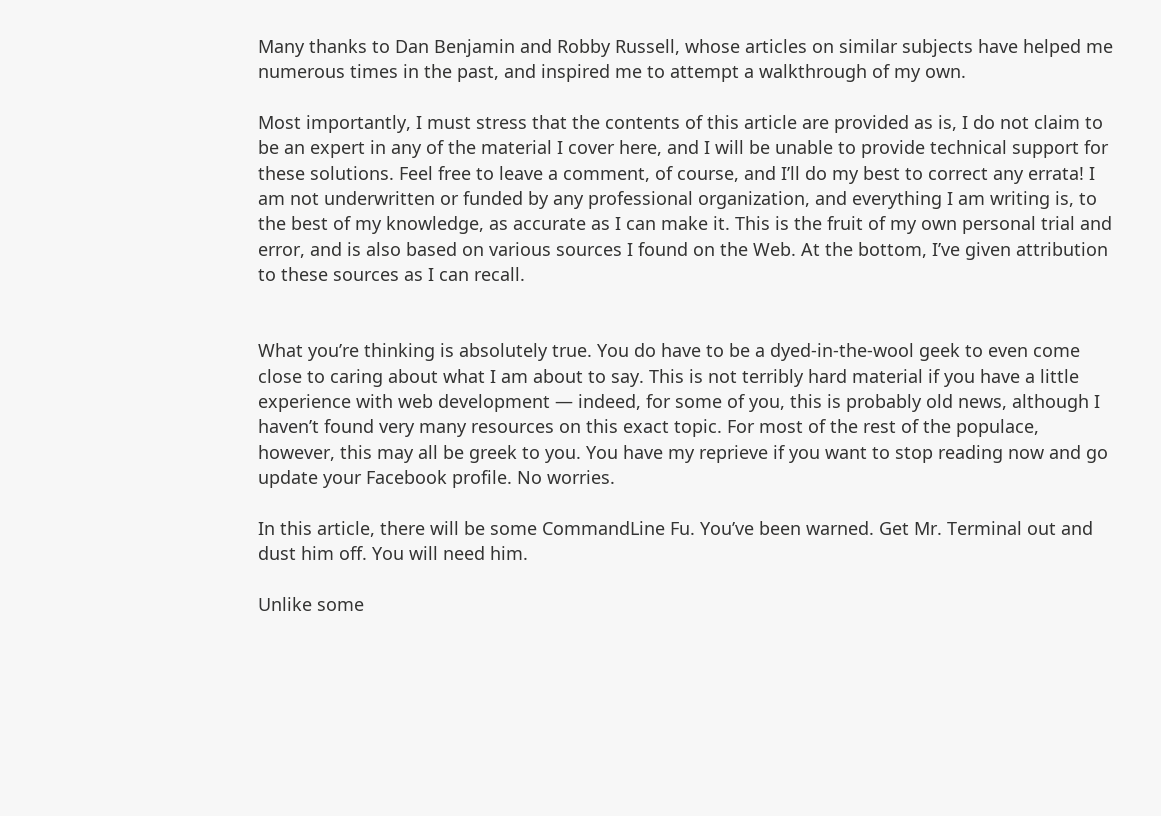Many thanks to Dan Benjamin and Robby Russell, whose articles on similar subjects have helped me numerous times in the past, and inspired me to attempt a walkthrough of my own.

Most importantly, I must stress that the contents of this article are provided as is, I do not claim to be an expert in any of the material I cover here, and I will be unable to provide technical support for these solutions. Feel free to leave a comment, of course, and I’ll do my best to correct any errata! I am not underwritten or funded by any professional organization, and everything I am writing is, to the best of my knowledge, as accurate as I can make it. This is the fruit of my own personal trial and error, and is also based on various sources I found on the Web. At the bottom, I’ve given attribution to these sources as I can recall.


What you’re thinking is absolutely true. You do have to be a dyed-in-the-wool geek to even come close to caring about what I am about to say. This is not terribly hard material if you have a little experience with web development — indeed, for some of you, this is probably old news, although I haven’t found very many resources on this exact topic. For most of the rest of the populace, however, this may all be greek to you. You have my reprieve if you want to stop reading now and go update your Facebook profile. No worries.

In this article, there will be some CommandLine Fu. You’ve been warned. Get Mr. Terminal out and dust him off. You will need him.

Unlike some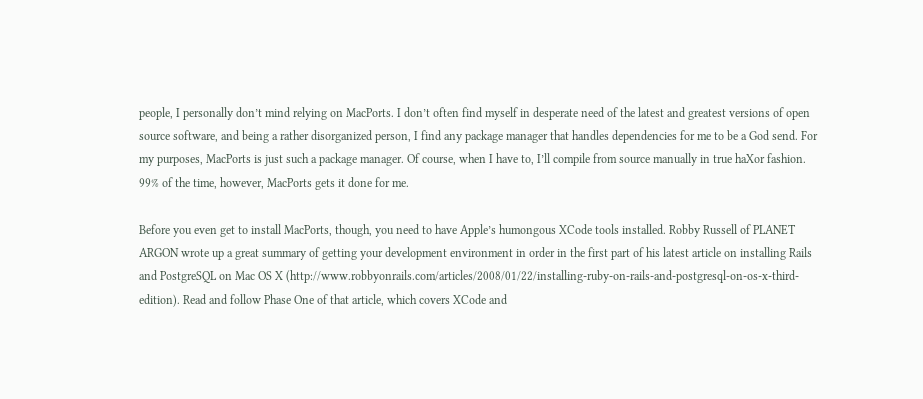people, I personally don’t mind relying on MacPorts. I don’t often find myself in desperate need of the latest and greatest versions of open source software, and being a rather disorganized person, I find any package manager that handles dependencies for me to be a God send. For my purposes, MacPorts is just such a package manager. Of course, when I have to, I’ll compile from source manually in true haXor fashion. 99% of the time, however, MacPorts gets it done for me.

Before you even get to install MacPorts, though, you need to have Apple’s humongous XCode tools installed. Robby Russell of PLANET ARGON wrote up a great summary of getting your development environment in order in the first part of his latest article on installing Rails and PostgreSQL on Mac OS X (http://www.robbyonrails.com/articles/2008/01/22/installing-ruby-on-rails-and-postgresql-on-os-x-third-edition). Read and follow Phase One of that article, which covers XCode and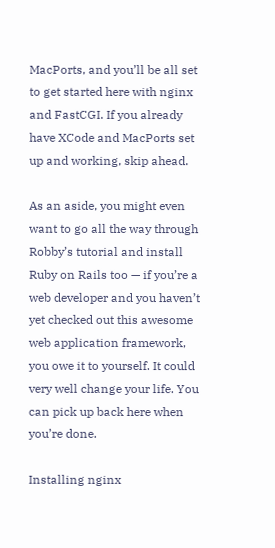MacPorts, and you’ll be all set to get started here with nginx and FastCGI. If you already have XCode and MacPorts set up and working, skip ahead.

As an aside, you might even want to go all the way through Robby’s tutorial and install Ruby on Rails too — if you’re a web developer and you haven’t yet checked out this awesome web application framework, you owe it to yourself. It could very well change your life. You can pick up back here when you’re done.

Installing nginx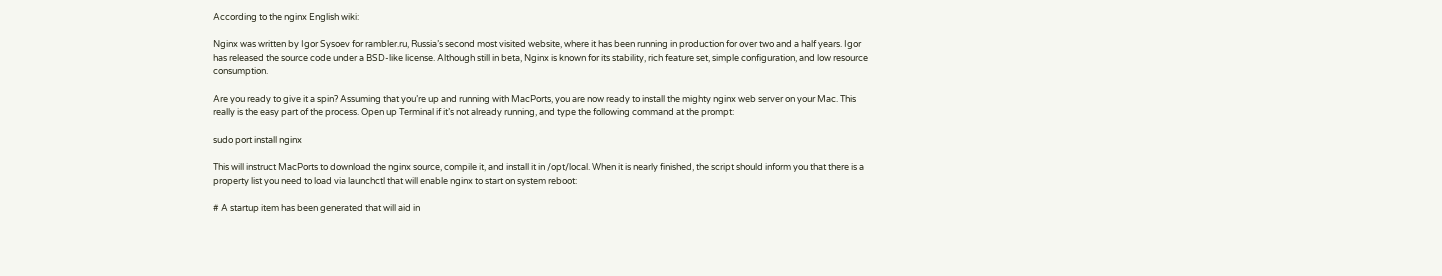According to the nginx English wiki:

Nginx was written by Igor Sysoev for rambler.ru, Russia’s second most visited website, where it has been running in production for over two and a half years. Igor has released the source code under a BSD-like license. Although still in beta, Nginx is known for its stability, rich feature set, simple configuration, and low resource consumption.

Are you ready to give it a spin? Assuming that you’re up and running with MacPorts, you are now ready to install the mighty nginx web server on your Mac. This really is the easy part of the process. Open up Terminal if it’s not already running, and type the following command at the prompt:

sudo port install nginx

This will instruct MacPorts to download the nginx source, compile it, and install it in /opt/local. When it is nearly finished, the script should inform you that there is a property list you need to load via launchctl that will enable nginx to start on system reboot:

# A startup item has been generated that will aid in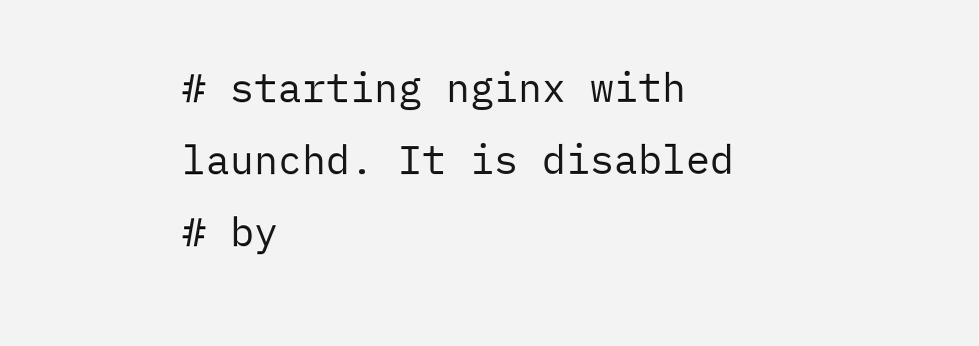# starting nginx with launchd. It is disabled
# by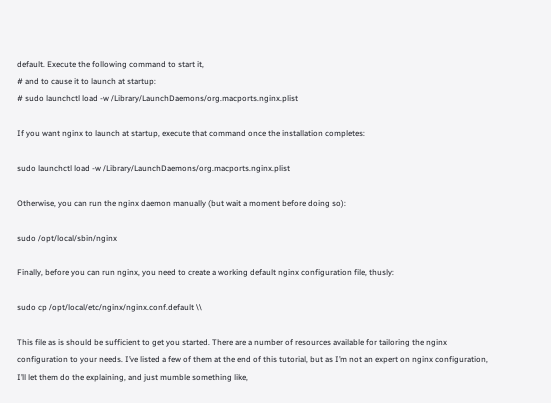default. Execute the following command to start it,
# and to cause it to launch at startup:
# sudo launchctl load -w /Library/LaunchDaemons/org.macports.nginx.plist

If you want nginx to launch at startup, execute that command once the installation completes:

sudo launchctl load -w /Library/LaunchDaemons/org.macports.nginx.plist

Otherwise, you can run the nginx daemon manually (but wait a moment before doing so):

sudo /opt/local/sbin/nginx

Finally, before you can run nginx, you need to create a working default nginx configuration file, thusly:

sudo cp /opt/local/etc/nginx/nginx.conf.default \\

This file as is should be sufficient to get you started. There are a number of resources available for tailoring the nginx configuration to your needs. I’ve listed a few of them at the end of this tutorial, but as I’m not an expert on nginx configuration, I’ll let them do the explaining, and just mumble something like,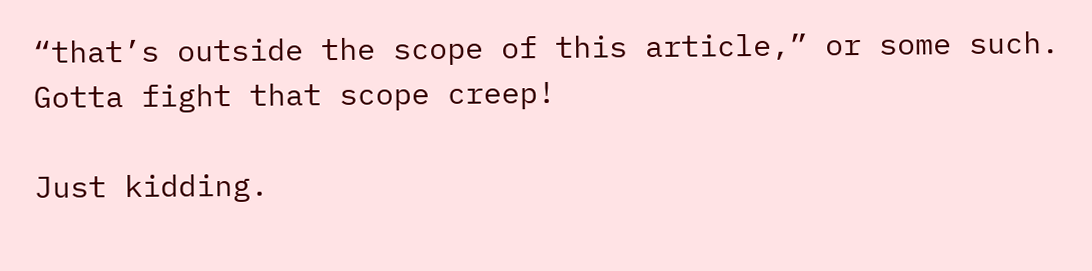“that’s outside the scope of this article,” or some such. Gotta fight that scope creep!

Just kidding.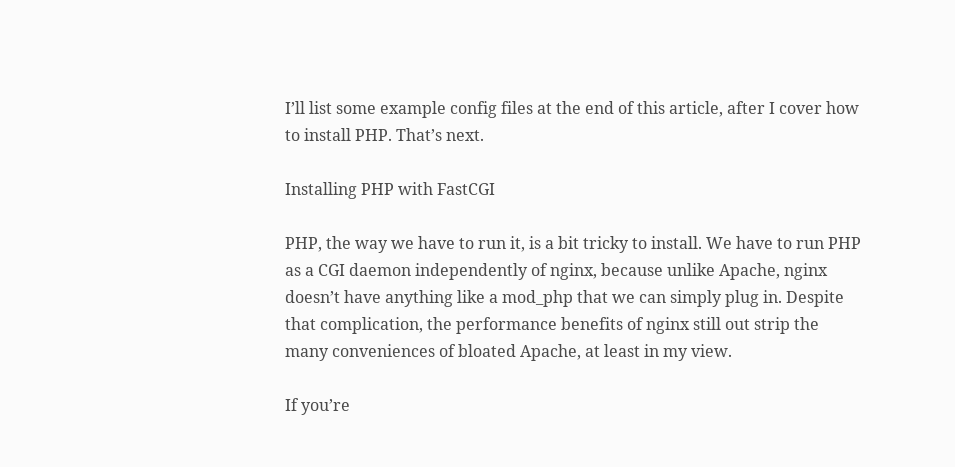I’ll list some example config files at the end of this article, after I cover how to install PHP. That’s next.

Installing PHP with FastCGI

PHP, the way we have to run it, is a bit tricky to install. We have to run PHP as a CGI daemon independently of nginx, because unlike Apache, nginx doesn’t have anything like a mod_php that we can simply plug in. Despite that complication, the performance benefits of nginx still out strip the many conveniences of bloated Apache, at least in my view.

If you’re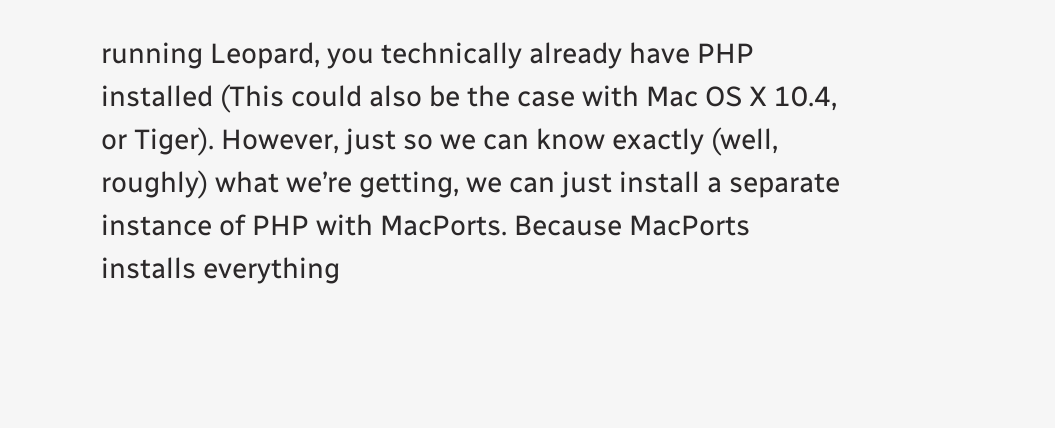running Leopard, you technically already have PHP installed (This could also be the case with Mac OS X 10.4, or Tiger). However, just so we can know exactly (well, roughly) what we’re getting, we can just install a separate instance of PHP with MacPorts. Because MacPorts installs everything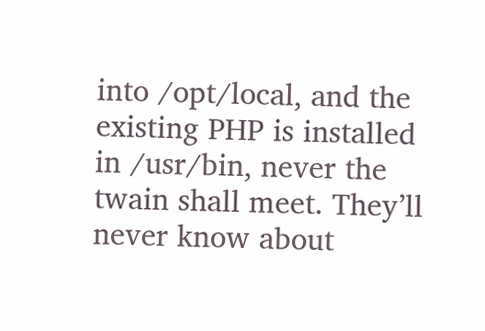into /opt/local, and the existing PHP is installed in /usr/bin, never the twain shall meet. They’ll never know about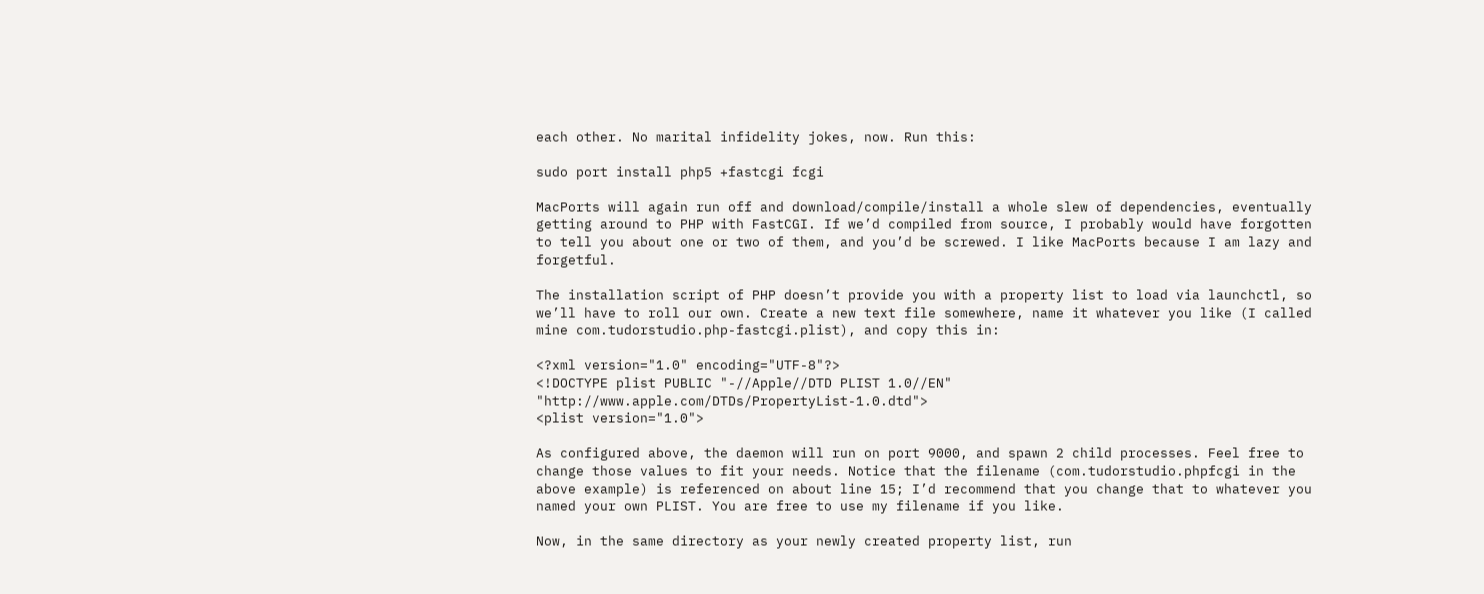each other. No marital infidelity jokes, now. Run this:

sudo port install php5 +fastcgi fcgi

MacPorts will again run off and download/compile/install a whole slew of dependencies, eventually getting around to PHP with FastCGI. If we’d compiled from source, I probably would have forgotten to tell you about one or two of them, and you’d be screwed. I like MacPorts because I am lazy and forgetful.

The installation script of PHP doesn’t provide you with a property list to load via launchctl, so we’ll have to roll our own. Create a new text file somewhere, name it whatever you like (I called mine com.tudorstudio.php-fastcgi.plist), and copy this in:

<?xml version="1.0" encoding="UTF-8"?>
<!DOCTYPE plist PUBLIC "-//Apple//DTD PLIST 1.0//EN" "http://www.apple.com/DTDs/PropertyList-1.0.dtd">
<plist version="1.0">

As configured above, the daemon will run on port 9000, and spawn 2 child processes. Feel free to change those values to fit your needs. Notice that the filename (com.tudorstudio.phpfcgi in the above example) is referenced on about line 15; I’d recommend that you change that to whatever you named your own PLIST. You are free to use my filename if you like.

Now, in the same directory as your newly created property list, run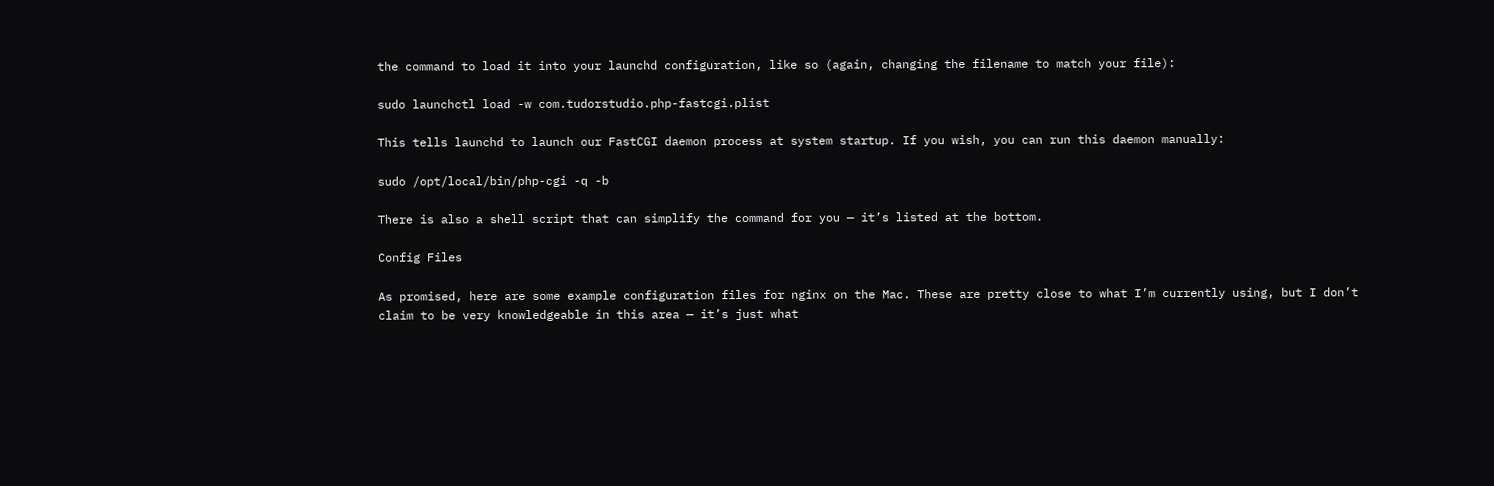the command to load it into your launchd configuration, like so (again, changing the filename to match your file):

sudo launchctl load -w com.tudorstudio.php-fastcgi.plist

This tells launchd to launch our FastCGI daemon process at system startup. If you wish, you can run this daemon manually:

sudo /opt/local/bin/php-cgi -q -b

There is also a shell script that can simplify the command for you — it’s listed at the bottom.

Config Files

As promised, here are some example configuration files for nginx on the Mac. These are pretty close to what I’m currently using, but I don’t claim to be very knowledgeable in this area — it’s just what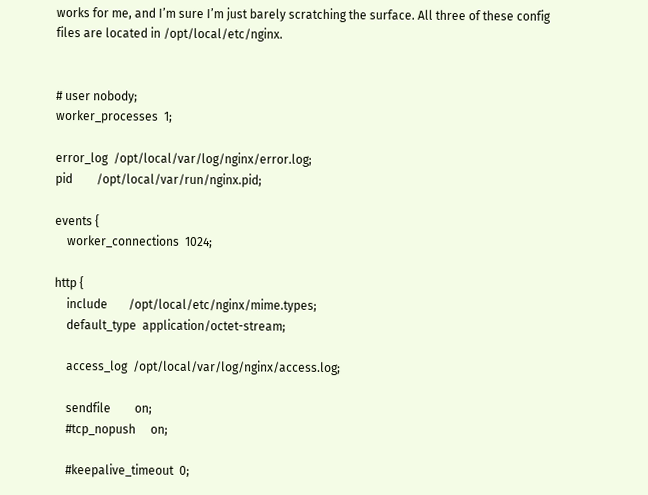works for me, and I’m sure I’m just barely scratching the surface. All three of these config files are located in /opt/local/etc/nginx.


# user nobody;
worker_processes  1;

error_log  /opt/local/var/log/nginx/error.log;
pid        /opt/local/var/run/nginx.pid;

events {
    worker_connections  1024;

http {
    include       /opt/local/etc/nginx/mime.types;
    default_type  application/octet-stream;

    access_log  /opt/local/var/log/nginx/access.log;

    sendfile        on;
    #tcp_nopush     on;

    #keepalive_timeout  0;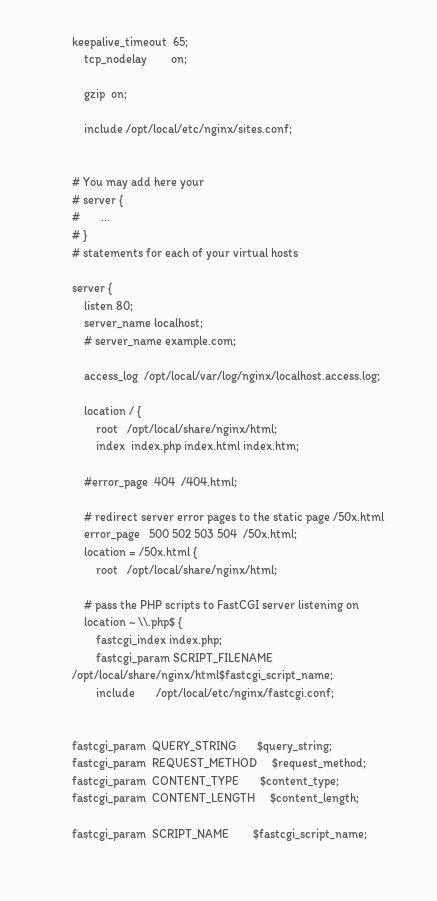keepalive_timeout  65;
    tcp_nodelay        on;

    gzip  on;

    include /opt/local/etc/nginx/sites.conf;


# You may add here your
# server {
#       ...
# }
# statements for each of your virtual hosts

server {
    listen 80;
    server_name localhost;
    # server_name example.com;

    access_log  /opt/local/var/log/nginx/localhost.access.log;

    location / {
        root   /opt/local/share/nginx/html;
        index  index.php index.html index.htm;

    #error_page  404  /404.html;

    # redirect server error pages to the static page /50x.html
    error_page   500 502 503 504  /50x.html;
    location = /50x.html {
        root   /opt/local/share/nginx/html;

    # pass the PHP scripts to FastCGI server listening on
    location ~ \\.php$ {
        fastcgi_index index.php;
        fastcgi_param SCRIPT_FILENAME /opt/local/share/nginx/html$fastcgi_script_name;
        include       /opt/local/etc/nginx/fastcgi.conf;


fastcgi_param  QUERY_STRING       $query_string;
fastcgi_param  REQUEST_METHOD     $request_method;
fastcgi_param  CONTENT_TYPE       $content_type;
fastcgi_param  CONTENT_LENGTH     $content_length;

fastcgi_param  SCRIPT_NAME        $fastcgi_script_name;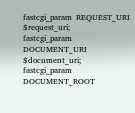fastcgi_param  REQUEST_URI        $request_uri;
fastcgi_param  DOCUMENT_URI       $document_uri;
fastcgi_param  DOCUMENT_ROOT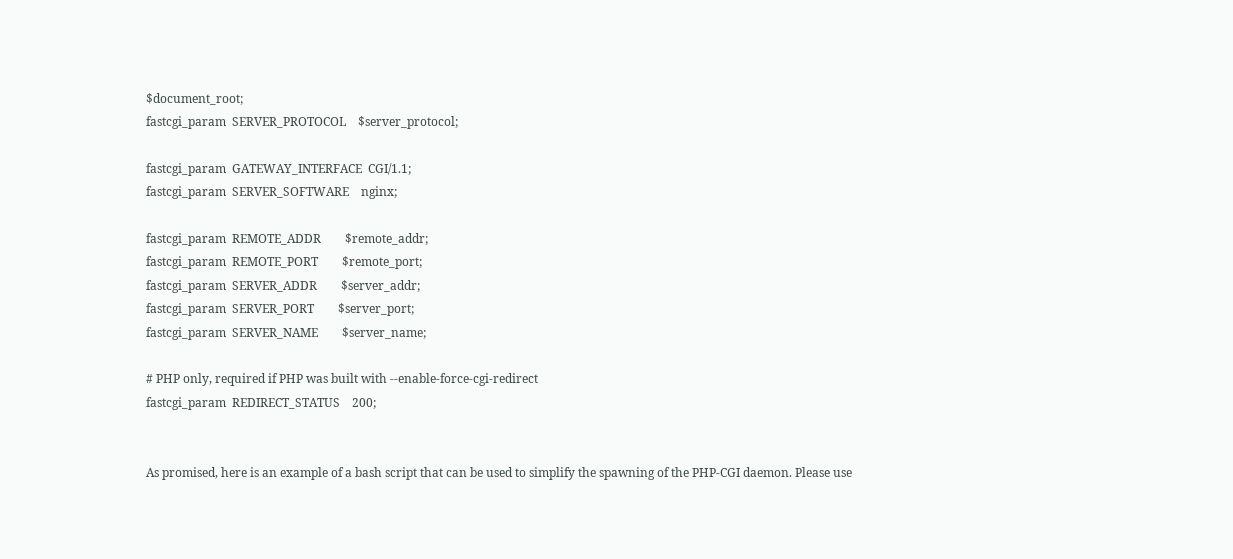$document_root;
fastcgi_param  SERVER_PROTOCOL    $server_protocol;

fastcgi_param  GATEWAY_INTERFACE  CGI/1.1;
fastcgi_param  SERVER_SOFTWARE    nginx;

fastcgi_param  REMOTE_ADDR        $remote_addr;
fastcgi_param  REMOTE_PORT        $remote_port;
fastcgi_param  SERVER_ADDR        $server_addr;
fastcgi_param  SERVER_PORT        $server_port;
fastcgi_param  SERVER_NAME        $server_name;

# PHP only, required if PHP was built with --enable-force-cgi-redirect
fastcgi_param  REDIRECT_STATUS    200;


As promised, here is an example of a bash script that can be used to simplify the spawning of the PHP-CGI daemon. Please use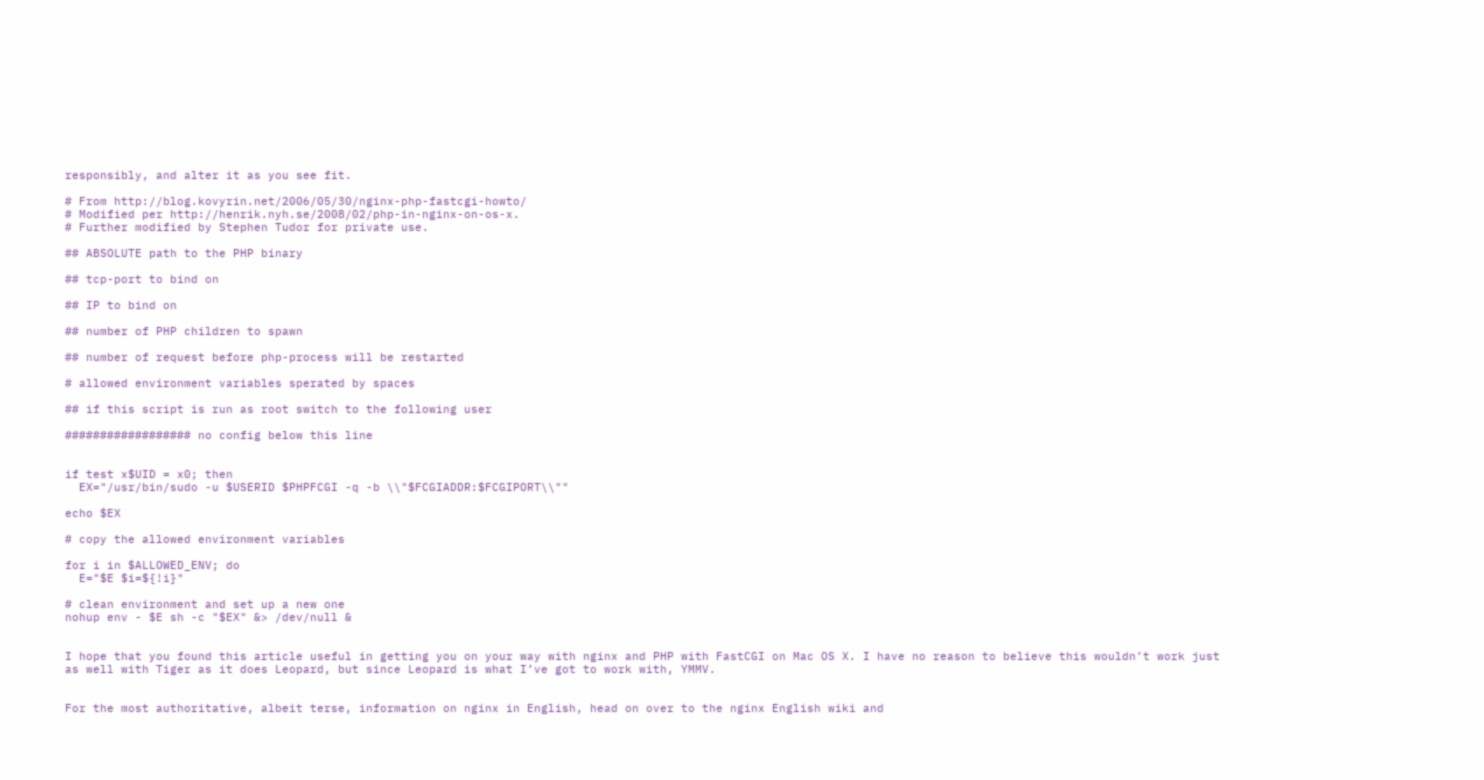responsibly, and alter it as you see fit.

# From http://blog.kovyrin.net/2006/05/30/nginx-php-fastcgi-howto/
# Modified per http://henrik.nyh.se/2008/02/php-in-nginx-on-os-x.
# Further modified by Stephen Tudor for private use.

## ABSOLUTE path to the PHP binary

## tcp-port to bind on

## IP to bind on

## number of PHP children to spawn

## number of request before php-process will be restarted

# allowed environment variables sperated by spaces

## if this script is run as root switch to the following user

################## no config below this line


if test x$UID = x0; then
  EX="/usr/bin/sudo -u $USERID $PHPFCGI -q -b \\"$FCGIADDR:$FCGIPORT\\""

echo $EX

# copy the allowed environment variables

for i in $ALLOWED_ENV; do
  E="$E $i=${!i}"

# clean environment and set up a new one
nohup env - $E sh -c "$EX" &> /dev/null &


I hope that you found this article useful in getting you on your way with nginx and PHP with FastCGI on Mac OS X. I have no reason to believe this wouldn’t work just as well with Tiger as it does Leopard, but since Leopard is what I’ve got to work with, YMMV.


For the most authoritative, albeit terse, information on nginx in English, head on over to the nginx English wiki and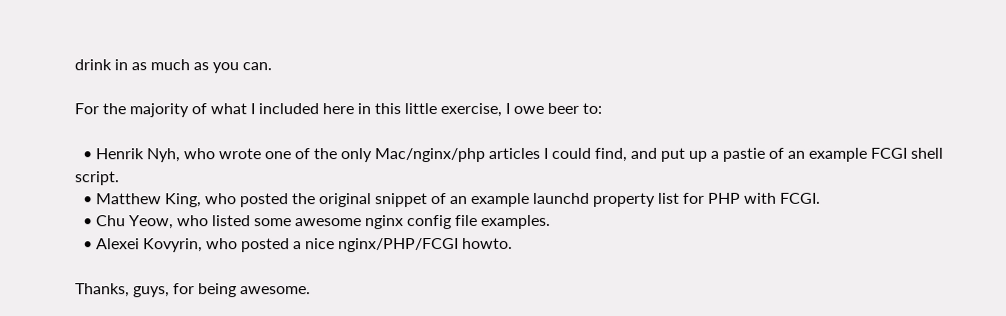drink in as much as you can.

For the majority of what I included here in this little exercise, I owe beer to:

  • Henrik Nyh, who wrote one of the only Mac/nginx/php articles I could find, and put up a pastie of an example FCGI shell script.
  • Matthew King, who posted the original snippet of an example launchd property list for PHP with FCGI.
  • Chu Yeow, who listed some awesome nginx config file examples.
  • Alexei Kovyrin, who posted a nice nginx/PHP/FCGI howto.

Thanks, guys, for being awesome.